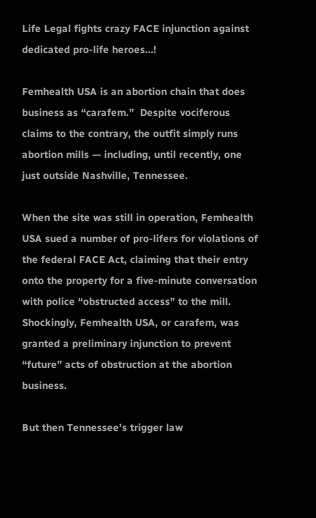Life Legal fights crazy FACE injunction against dedicated pro-life heroes…!

Femhealth USA is an abortion chain that does business as “carafem.”  Despite vociferous claims to the contrary, the outfit simply runs abortion mills — including, until recently, one just outside Nashville, Tennessee.

When the site was still in operation, Femhealth USA sued a number of pro-lifers for violations of the federal FACE Act, claiming that their entry onto the property for a five-minute conversation with police “obstructed access” to the mill. Shockingly, Femhealth USA, or carafem, was granted a preliminary injunction to prevent “future” acts of obstruction at the abortion business.

But then Tennessee’s trigger law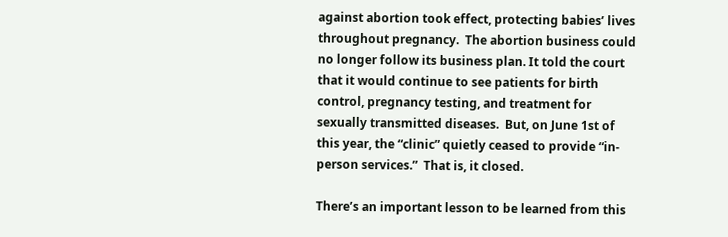against abortion took effect, protecting babies’ lives throughout pregnancy.  The abortion business could no longer follow its business plan. It told the court that it would continue to see patients for birth control, pregnancy testing, and treatment for sexually transmitted diseases.  But, on June 1st of this year, the “clinic” quietly ceased to provide “in-person services.”  That is, it closed.

There’s an important lesson to be learned from this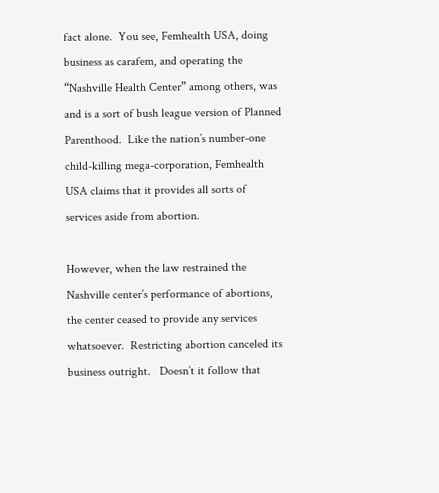fact alone.  You see, Femhealth USA, doing business as carafem, and operating the “Nashville Health Center” among others, was and is a sort of bush league version of Planned Parenthood.  Like the nation’s number-one child-killing mega-corporation, Femhealth USA claims that it provides all sorts of services aside from abortion.

However, when the law restrained the Nashville center’s performance of abortions, the center ceased to provide any services whatsoever.  Restricting abortion canceled its business outright.   Doesn’t it follow that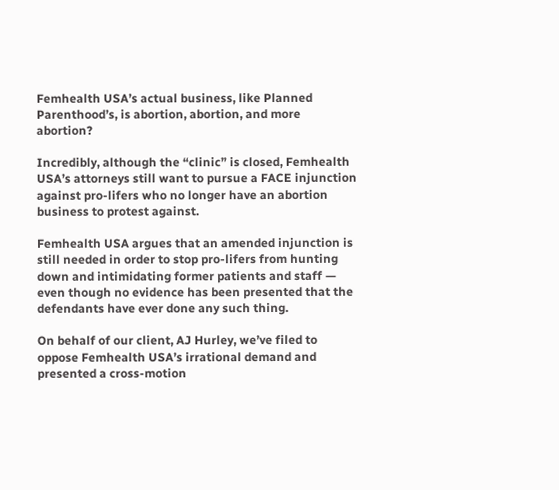Femhealth USA’s actual business, like Planned Parenthood’s, is abortion, abortion, and more abortion?

Incredibly, although the “clinic” is closed, Femhealth USA’s attorneys still want to pursue a FACE injunction against pro-lifers who no longer have an abortion business to protest against.

Femhealth USA argues that an amended injunction is still needed in order to stop pro-lifers from hunting down and intimidating former patients and staff — even though no evidence has been presented that the defendants have ever done any such thing.

On behalf of our client, AJ Hurley, we’ve filed to oppose Femhealth USA’s irrational demand and presented a cross-motion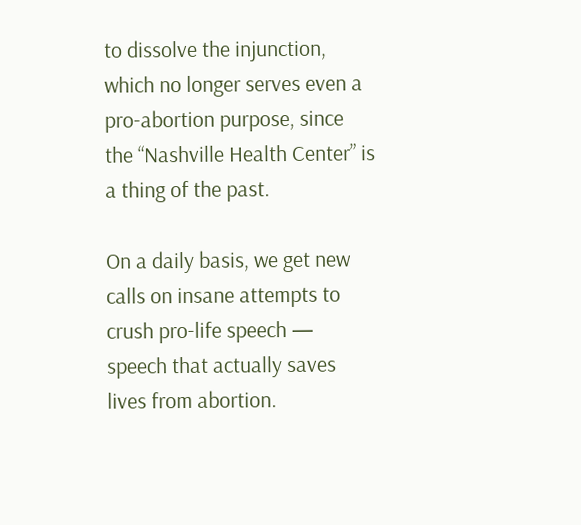to dissolve the injunction, which no longer serves even a pro-abortion purpose, since the “Nashville Health Center” is a thing of the past.

On a daily basis, we get new calls on insane attempts to crush pro-life speech — speech that actually saves lives from abortion.